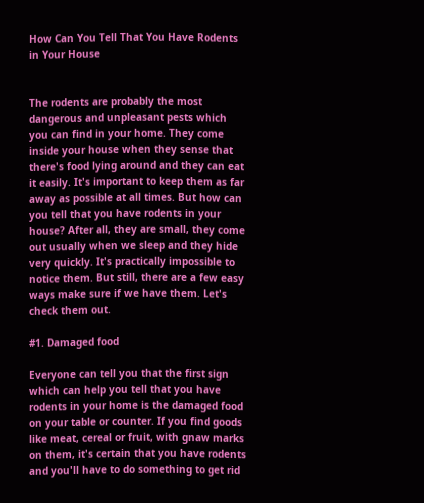How Can You Tell That You Have Rodents in Your House


The rodents are probably the most dangerous and unpleasant pests which you can find in your home. They come inside your house when they sense that there's food lying around and they can eat it easily. It's important to keep them as far away as possible at all times. But how can you tell that you have rodents in your house? After all, they are small, they come out usually when we sleep and they hide very quickly. It's practically impossible to notice them. But still, there are a few easy ways make sure if we have them. Let's check them out.

#1. Damaged food

Everyone can tell you that the first sign which can help you tell that you have rodents in your home is the damaged food on your table or counter. If you find goods like meat, cereal or fruit, with gnaw marks on them, it's certain that you have rodents and you'll have to do something to get rid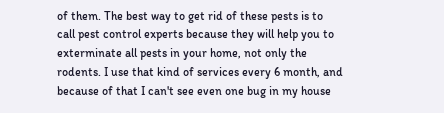of them. The best way to get rid of these pests is to call pest control experts because they will help you to exterminate all pests in your home, not only the rodents. I use that kind of services every 6 month, and because of that I can't see even one bug in my house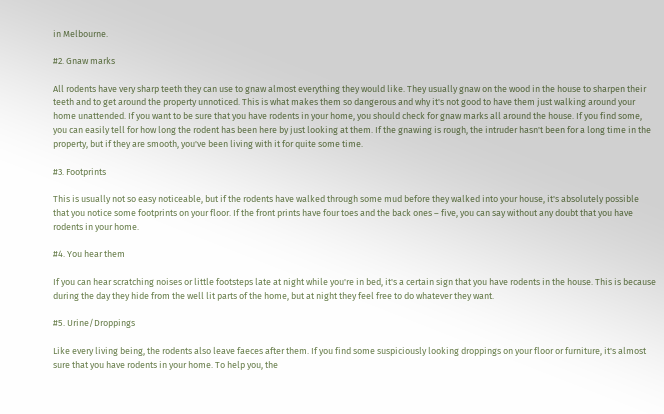in Melbourne.

#2. Gnaw marks

All rodents have very sharp teeth they can use to gnaw almost everything they would like. They usually gnaw on the wood in the house to sharpen their teeth and to get around the property unnoticed. This is what makes them so dangerous and why it's not good to have them just walking around your home unattended. If you want to be sure that you have rodents in your home, you should check for gnaw marks all around the house. If you find some, you can easily tell for how long the rodent has been here by just looking at them. If the gnawing is rough, the intruder hasn't been for a long time in the property, but if they are smooth, you've been living with it for quite some time.

#3. Footprints

This is usually not so easy noticeable, but if the rodents have walked through some mud before they walked into your house, it's absolutely possible that you notice some footprints on your floor. If the front prints have four toes and the back ones – five, you can say without any doubt that you have rodents in your home.

#4. You hear them

If you can hear scratching noises or little footsteps late at night while you're in bed, it's a certain sign that you have rodents in the house. This is because during the day they hide from the well lit parts of the home, but at night they feel free to do whatever they want.

#5. Urine/Droppings

Like every living being, the rodents also leave faeces after them. If you find some suspiciously looking droppings on your floor or furniture, it's almost sure that you have rodents in your home. To help you, the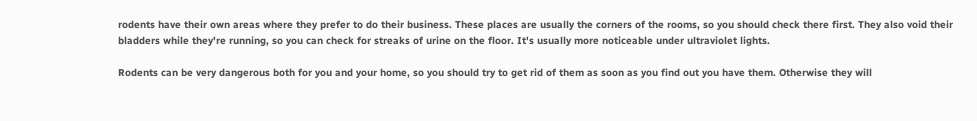rodents have their own areas where they prefer to do their business. These places are usually the corners of the rooms, so you should check there first. They also void their bladders while they're running, so you can check for streaks of urine on the floor. It's usually more noticeable under ultraviolet lights.

Rodents can be very dangerous both for you and your home, so you should try to get rid of them as soon as you find out you have them. Otherwise they will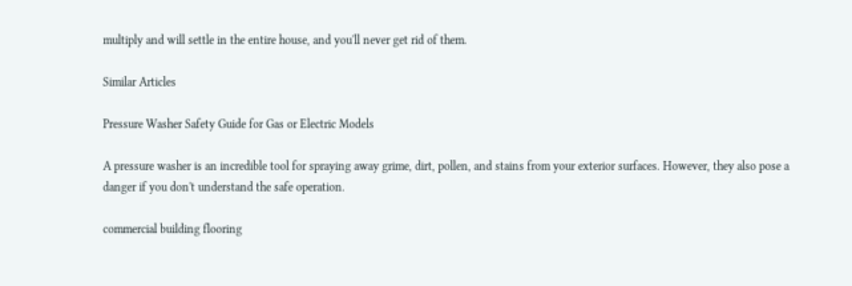multiply and will settle in the entire house, and you'll never get rid of them.

Similar Articles

Pressure Washer Safety Guide for Gas or Electric Models

A pressure washer is an incredible tool for spraying away grime, dirt, pollen, and stains from your exterior surfaces. However, they also pose a danger if you don't understand the safe operation.

commercial building flooring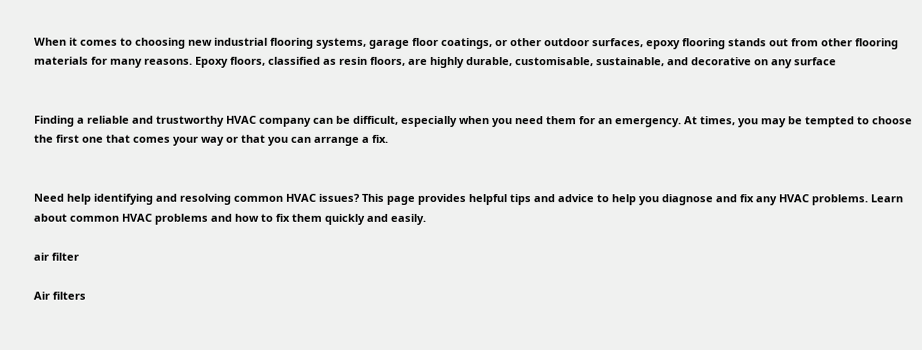When it comes to choosing new industrial flooring systems, garage floor coatings, or other outdoor surfaces, epoxy flooring stands out from other flooring materials for many reasons. Epoxy floors, classified as resin floors, are highly durable, customisable, sustainable, and decorative on any surface


Finding a reliable and trustworthy HVAC company can be difficult, especially when you need them for an emergency. At times, you may be tempted to choose the first one that comes your way or that you can arrange a fix.


Need help identifying and resolving common HVAC issues? This page provides helpful tips and advice to help you diagnose and fix any HVAC problems. Learn about common HVAC problems and how to fix them quickly and easily.

air filter

Air filters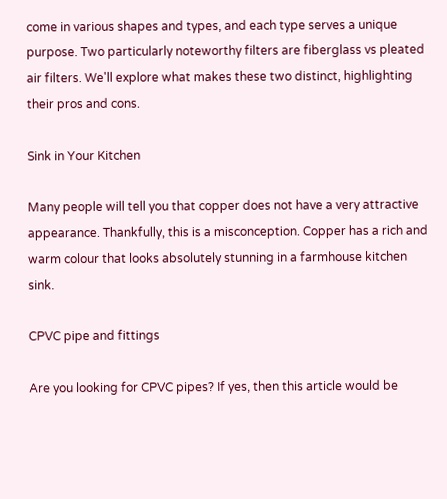come in various shapes and types, and each type serves a unique purpose. Two particularly noteworthy filters are fiberglass vs pleated air filters. We'll explore what makes these two distinct, highlighting their pros and cons.

Sink in Your Kitchen

Many people will tell you that copper does not have a very attractive appearance. Thankfully, this is a misconception. Copper has a rich and warm colour that looks absolutely stunning in a farmhouse kitchen sink.

CPVC pipe and fittings

Are you looking for CPVC pipes? If yes, then this article would be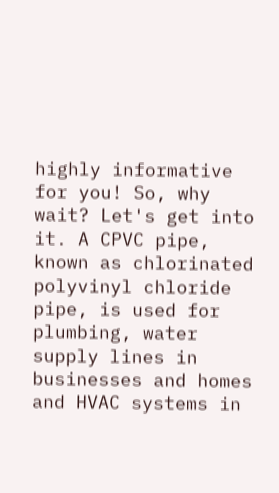highly informative for you! So, why wait? Let's get into it. A CPVC pipe, known as chlorinated polyvinyl chloride pipe, is used for plumbing, water supply lines in businesses and homes and HVAC systems in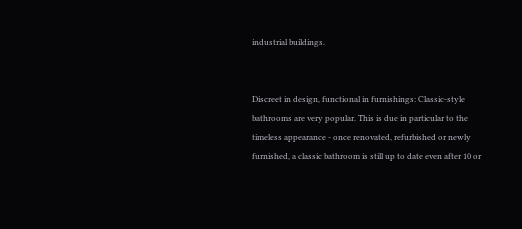industrial buildings.


Discreet in design, functional in furnishings: Classic-style bathrooms are very popular. This is due in particular to the timeless appearance - once renovated, refurbished or newly furnished, a classic bathroom is still up to date even after 10 or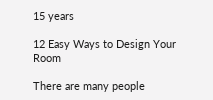15 years

12 Easy Ways to Design Your Room

There are many people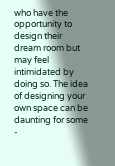who have the opportunity to design their dream room but may feel intimidated by doing so. The idea of designing your own space can be daunting for some -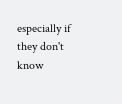especially if they don't know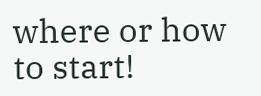where or how to start!